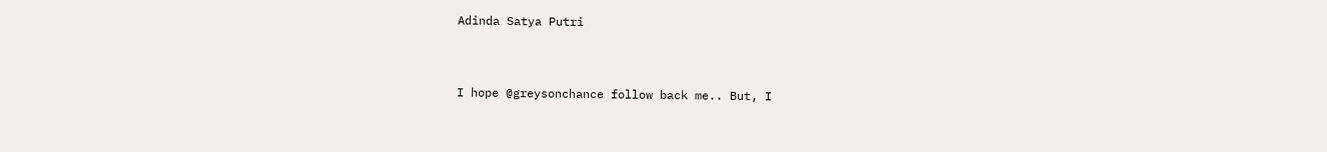Adinda Satya Putri


I hope @greysonchance follow back me.. But, I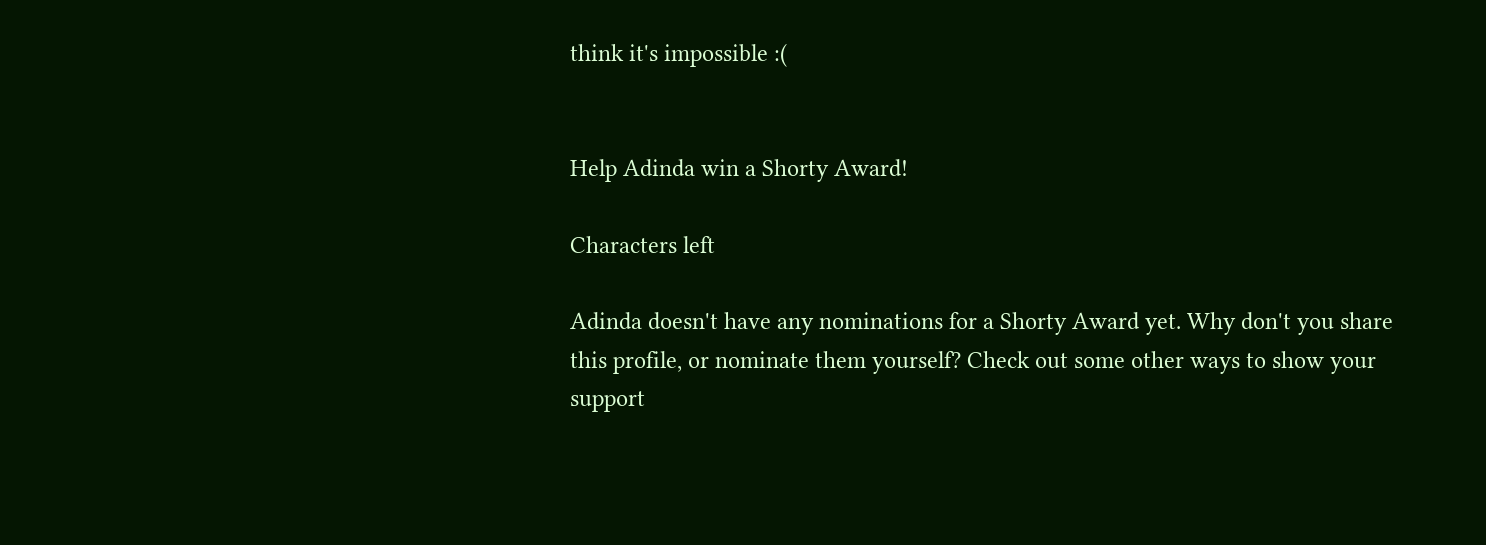think it's impossible :(


Help Adinda win a Shorty Award!

Characters left

Adinda doesn't have any nominations for a Shorty Award yet. Why don't you share this profile, or nominate them yourself? Check out some other ways to show your support